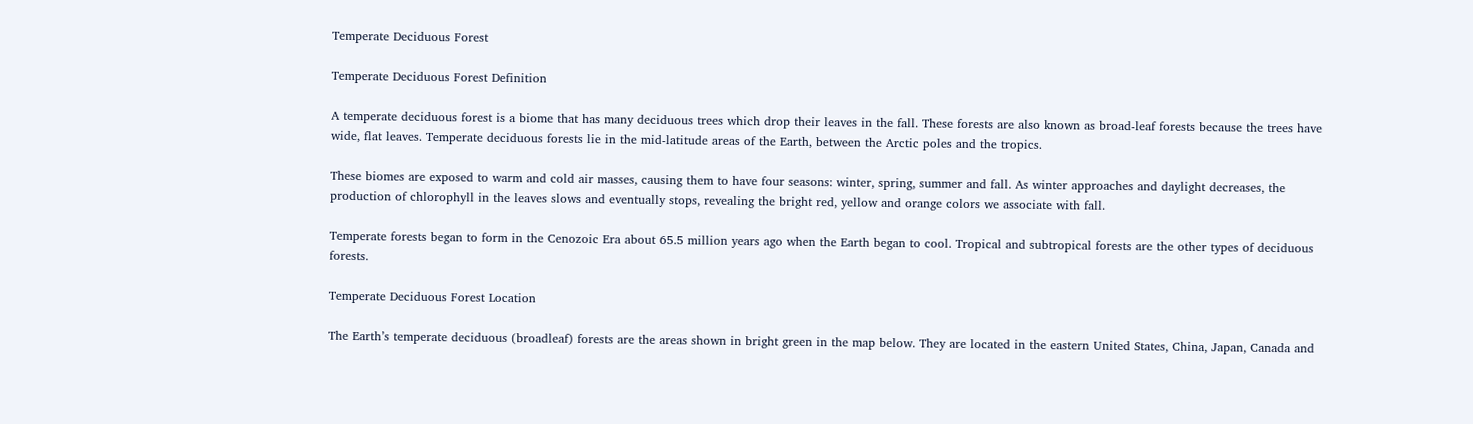Temperate Deciduous Forest

Temperate Deciduous Forest Definition

A temperate deciduous forest is a biome that has many deciduous trees which drop their leaves in the fall. These forests are also known as broad-leaf forests because the trees have wide, flat leaves. Temperate deciduous forests lie in the mid-latitude areas of the Earth, between the Arctic poles and the tropics.

These biomes are exposed to warm and cold air masses, causing them to have four seasons: winter, spring, summer and fall. As winter approaches and daylight decreases, the production of chlorophyll in the leaves slows and eventually stops, revealing the bright red, yellow and orange colors we associate with fall.

Temperate forests began to form in the Cenozoic Era about 65.5 million years ago when the Earth began to cool. Tropical and subtropical forests are the other types of deciduous forests.

Temperate Deciduous Forest Location

The Earth’s temperate deciduous (broadleaf) forests are the areas shown in bright green in the map below. They are located in the eastern United States, China, Japan, Canada and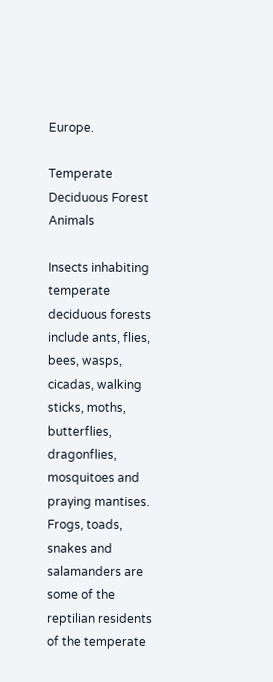Europe.

Temperate Deciduous Forest Animals

Insects inhabiting temperate deciduous forests include ants, flies, bees, wasps, cicadas, walking sticks, moths, butterflies, dragonflies, mosquitoes and praying mantises. Frogs, toads, snakes and salamanders are some of the reptilian residents of the temperate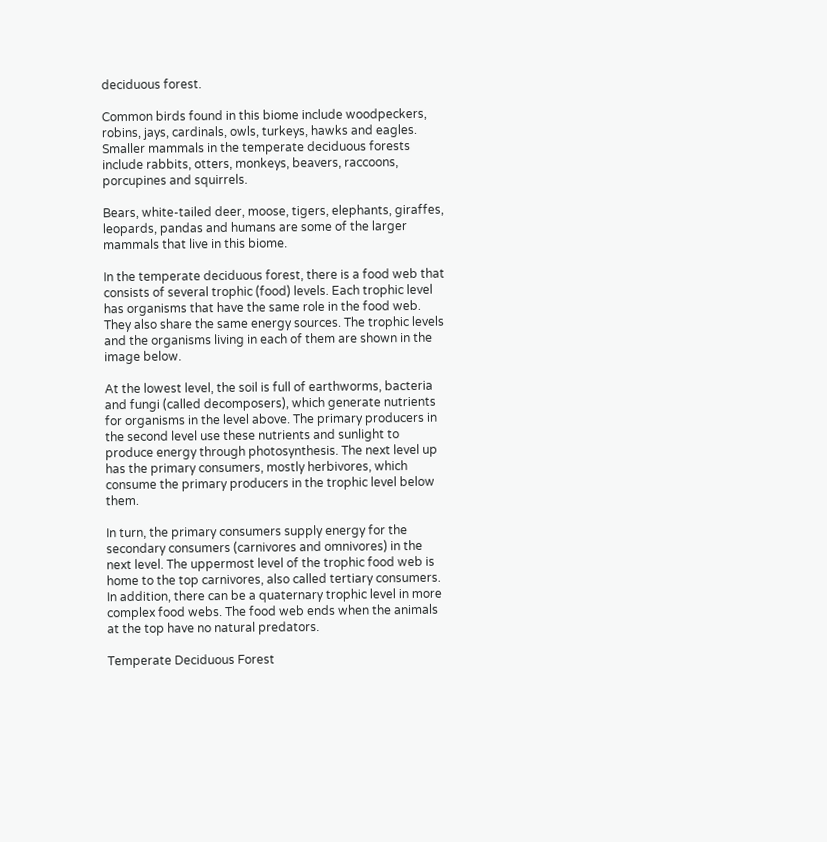deciduous forest.

Common birds found in this biome include woodpeckers, robins, jays, cardinals, owls, turkeys, hawks and eagles. Smaller mammals in the temperate deciduous forests include rabbits, otters, monkeys, beavers, raccoons, porcupines and squirrels.

Bears, white-tailed deer, moose, tigers, elephants, giraffes, leopards, pandas and humans are some of the larger mammals that live in this biome.

In the temperate deciduous forest, there is a food web that consists of several trophic (food) levels. Each trophic level has organisms that have the same role in the food web. They also share the same energy sources. The trophic levels and the organisms living in each of them are shown in the image below.

At the lowest level, the soil is full of earthworms, bacteria and fungi (called decomposers), which generate nutrients for organisms in the level above. The primary producers in the second level use these nutrients and sunlight to produce energy through photosynthesis. The next level up has the primary consumers, mostly herbivores, which consume the primary producers in the trophic level below them.

In turn, the primary consumers supply energy for the secondary consumers (carnivores and omnivores) in the next level. The uppermost level of the trophic food web is home to the top carnivores, also called tertiary consumers. In addition, there can be a quaternary trophic level in more complex food webs. The food web ends when the animals at the top have no natural predators.

Temperate Deciduous Forest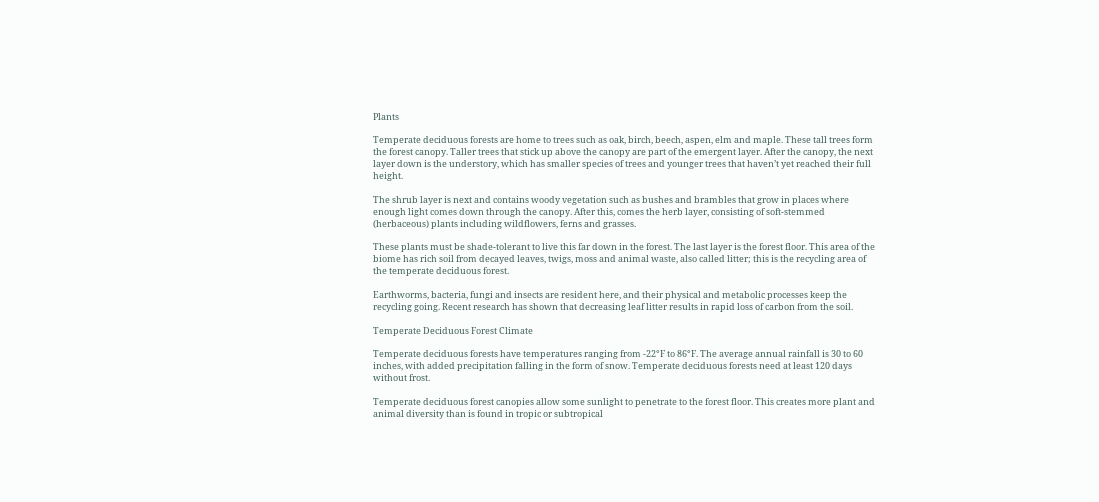Plants

Temperate deciduous forests are home to trees such as oak, birch, beech, aspen, elm and maple. These tall trees form the forest canopy. Taller trees that stick up above the canopy are part of the emergent layer. After the canopy, the next layer down is the understory, which has smaller species of trees and younger trees that haven’t yet reached their full height.

The shrub layer is next and contains woody vegetation such as bushes and brambles that grow in places where enough light comes down through the canopy. After this, comes the herb layer, consisting of soft-stemmed (herbaceous) plants including wildflowers, ferns and grasses.

These plants must be shade-tolerant to live this far down in the forest. The last layer is the forest floor. This area of the biome has rich soil from decayed leaves, twigs, moss and animal waste, also called litter; this is the recycling area of the temperate deciduous forest.

Earthworms, bacteria, fungi and insects are resident here, and their physical and metabolic processes keep the recycling going. Recent research has shown that decreasing leaf litter results in rapid loss of carbon from the soil.

Temperate Deciduous Forest Climate

Temperate deciduous forests have temperatures ranging from -22°F to 86°F. The average annual rainfall is 30 to 60 inches, with added precipitation falling in the form of snow. Temperate deciduous forests need at least 120 days without frost.

Temperate deciduous forest canopies allow some sunlight to penetrate to the forest floor. This creates more plant and animal diversity than is found in tropic or subtropical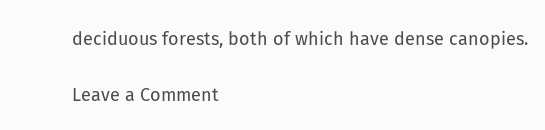deciduous forests, both of which have dense canopies.

Leave a Comment